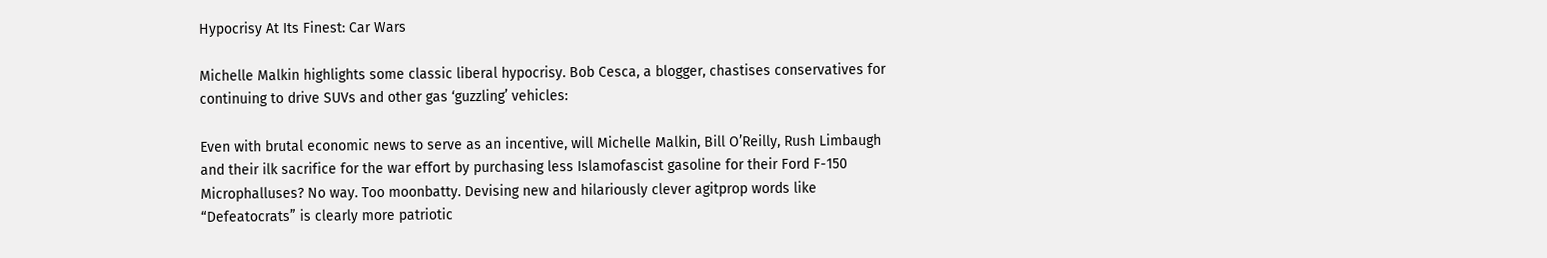Hypocrisy At Its Finest: Car Wars

Michelle Malkin highlights some classic liberal hypocrisy. Bob Cesca, a blogger, chastises conservatives for continuing to drive SUVs and other gas ‘guzzling’ vehicles:

Even with brutal economic news to serve as an incentive, will Michelle Malkin, Bill O’Reilly, Rush Limbaugh and their ilk sacrifice for the war effort by purchasing less Islamofascist gasoline for their Ford F-150 Microphalluses? No way. Too moonbatty. Devising new and hilariously clever agitprop words like “Defeatocrats” is clearly more patriotic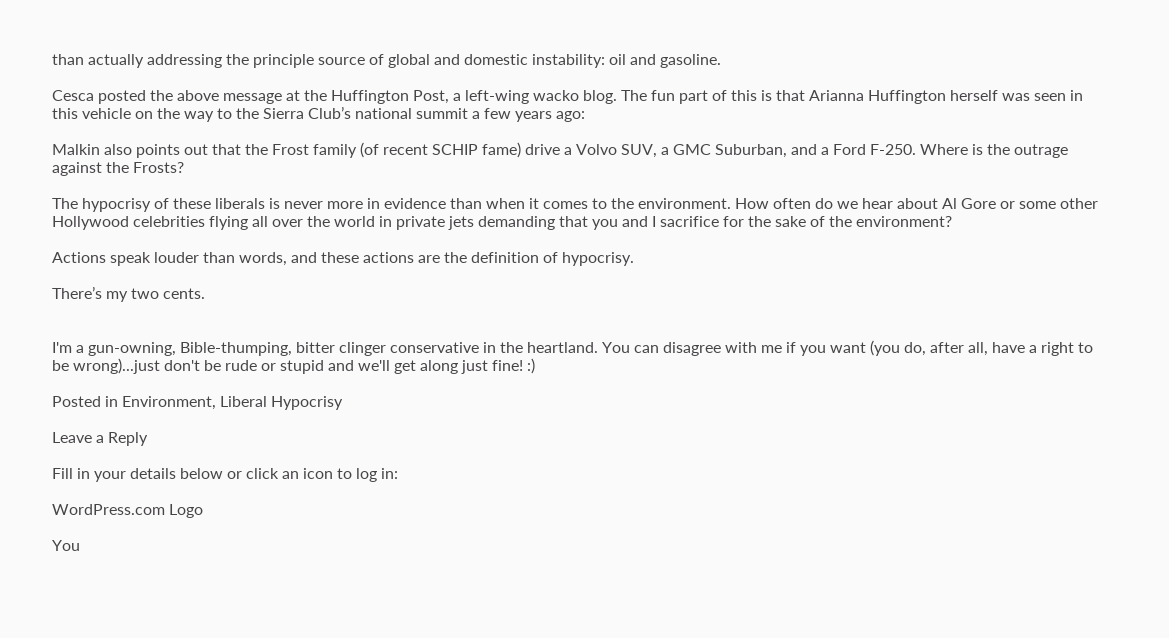than actually addressing the principle source of global and domestic instability: oil and gasoline.

Cesca posted the above message at the Huffington Post, a left-wing wacko blog. The fun part of this is that Arianna Huffington herself was seen in this vehicle on the way to the Sierra Club’s national summit a few years ago:

Malkin also points out that the Frost family (of recent SCHIP fame) drive a Volvo SUV, a GMC Suburban, and a Ford F-250. Where is the outrage against the Frosts?

The hypocrisy of these liberals is never more in evidence than when it comes to the environment. How often do we hear about Al Gore or some other Hollywood celebrities flying all over the world in private jets demanding that you and I sacrifice for the sake of the environment?

Actions speak louder than words, and these actions are the definition of hypocrisy.

There’s my two cents.


I'm a gun-owning, Bible-thumping, bitter clinger conservative in the heartland. You can disagree with me if you want (you do, after all, have a right to be wrong)...just don't be rude or stupid and we'll get along just fine! :)

Posted in Environment, Liberal Hypocrisy

Leave a Reply

Fill in your details below or click an icon to log in:

WordPress.com Logo

You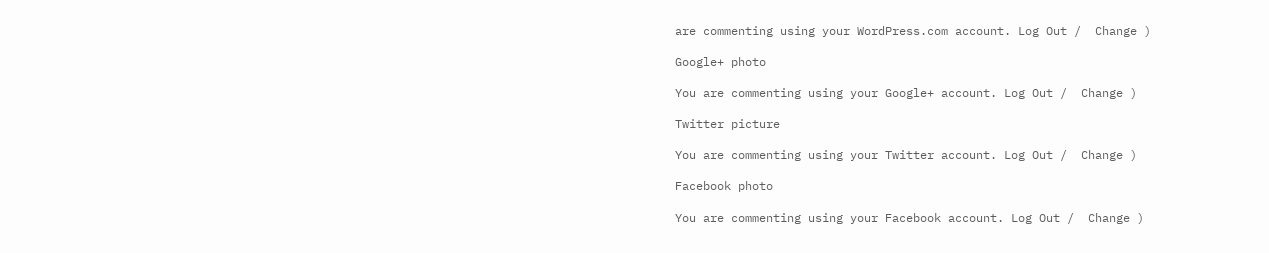are commenting using your WordPress.com account. Log Out /  Change )

Google+ photo

You are commenting using your Google+ account. Log Out /  Change )

Twitter picture

You are commenting using your Twitter account. Log Out /  Change )

Facebook photo

You are commenting using your Facebook account. Log Out /  Change )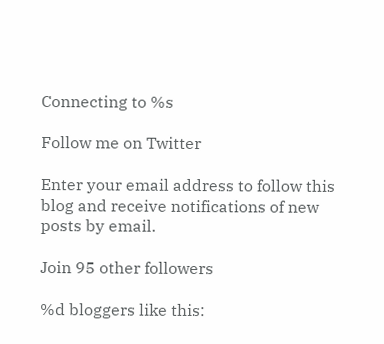Connecting to %s

Follow me on Twitter

Enter your email address to follow this blog and receive notifications of new posts by email.

Join 95 other followers

%d bloggers like this: